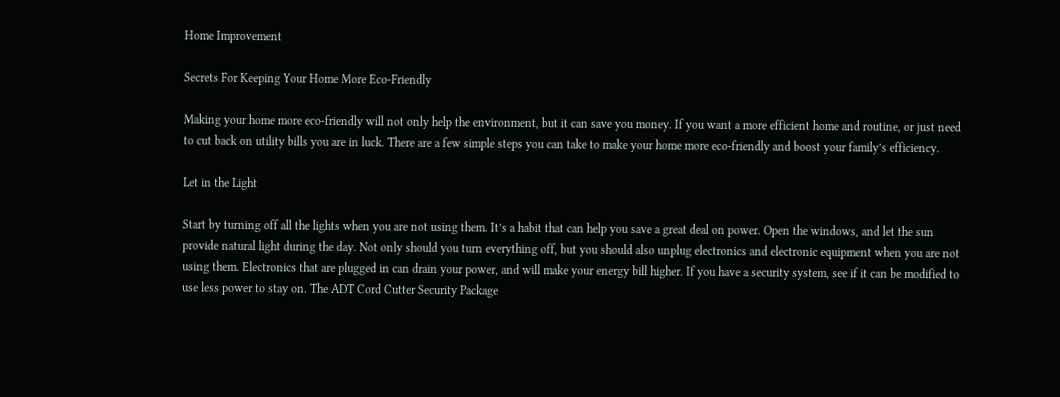Home Improvement

Secrets For Keeping Your Home More Eco-Friendly

Making your home more eco-friendly will not only help the environment, but it can save you money. If you want a more efficient home and routine, or just need to cut back on utility bills you are in luck. There are a few simple steps you can take to make your home more eco-friendly and boost your family’s efficiency.

Let in the Light

Start by turning off all the lights when you are not using them. It’s a habit that can help you save a great deal on power. Open the windows, and let the sun provide natural light during the day. Not only should you turn everything off, but you should also unplug electronics and electronic equipment when you are not using them. Electronics that are plugged in can drain your power, and will make your energy bill higher. If you have a security system, see if it can be modified to use less power to stay on. The ADT Cord Cutter Security Package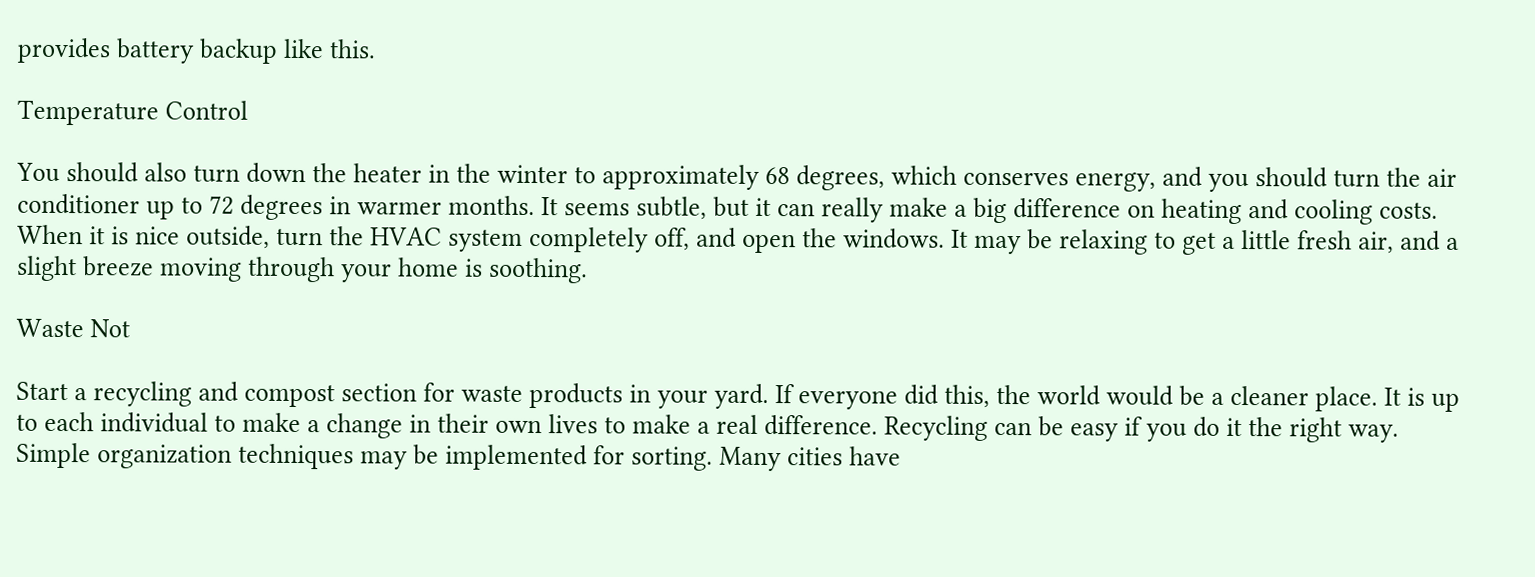provides battery backup like this.

Temperature Control

You should also turn down the heater in the winter to approximately 68 degrees, which conserves energy, and you should turn the air conditioner up to 72 degrees in warmer months. It seems subtle, but it can really make a big difference on heating and cooling costs. When it is nice outside, turn the HVAC system completely off, and open the windows. It may be relaxing to get a little fresh air, and a slight breeze moving through your home is soothing.

Waste Not

Start a recycling and compost section for waste products in your yard. If everyone did this, the world would be a cleaner place. It is up to each individual to make a change in their own lives to make a real difference. Recycling can be easy if you do it the right way. Simple organization techniques may be implemented for sorting. Many cities have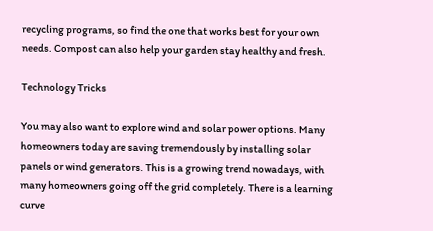recycling programs, so find the one that works best for your own needs. Compost can also help your garden stay healthy and fresh.

Technology Tricks

You may also want to explore wind and solar power options. Many homeowners today are saving tremendously by installing solar panels or wind generators. This is a growing trend nowadays, with many homeowners going off the grid completely. There is a learning curve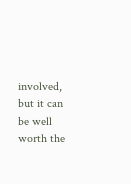involved, but it can be well worth the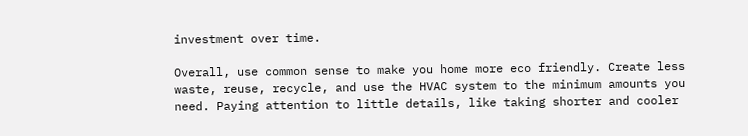investment over time.

Overall, use common sense to make you home more eco friendly. Create less waste, reuse, recycle, and use the HVAC system to the minimum amounts you need. Paying attention to little details, like taking shorter and cooler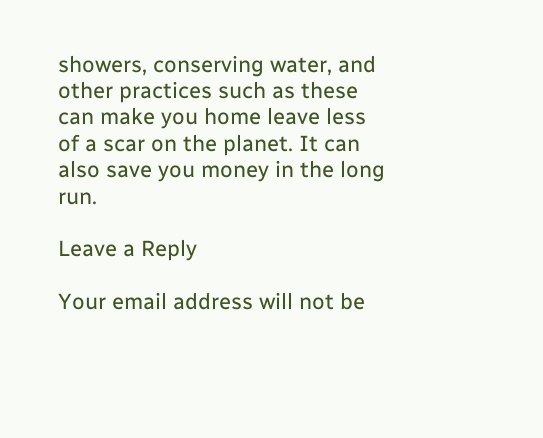showers, conserving water, and other practices such as these can make you home leave less of a scar on the planet. It can also save you money in the long run.

Leave a Reply

Your email address will not be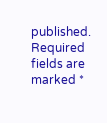published. Required fields are marked *